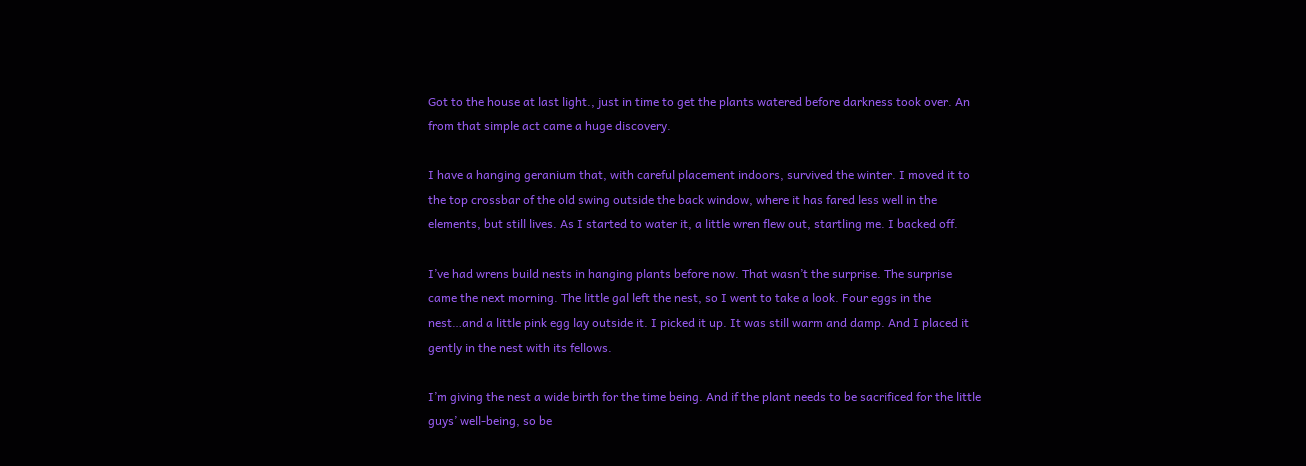Got to the house at last light., just in time to get the plants watered before darkness took over. An from that simple act came a huge discovery.

I have a hanging geranium that, with careful placement indoors, survived the winter. I moved it to the top crossbar of the old swing outside the back window, where it has fared less well in the elements, but still lives. As I started to water it, a little wren flew out, startling me. I backed off.

I’ve had wrens build nests in hanging plants before now. That wasn’t the surprise. The surprise came the next morning. The little gal left the nest, so I went to take a look. Four eggs in the nest…and a little pink egg lay outside it. I picked it up. It was still warm and damp. And I placed it gently in the nest with its fellows.

I’m giving the nest a wide birth for the time being. And if the plant needs to be sacrificed for the little guys’ well-being, so be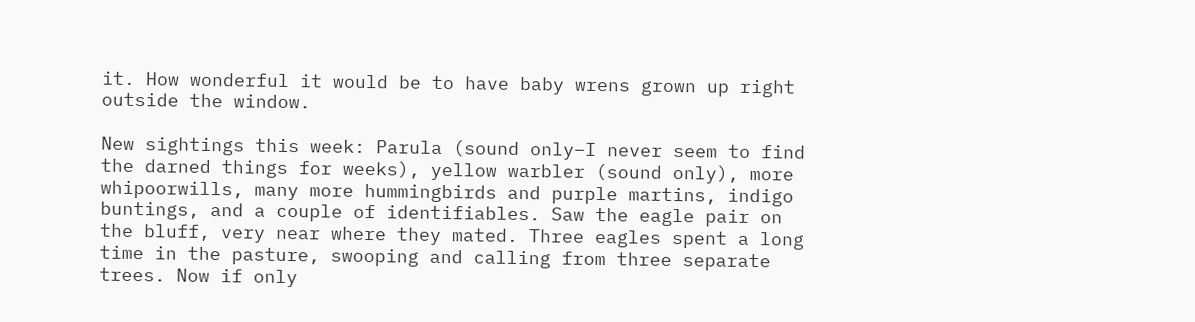it. How wonderful it would be to have baby wrens grown up right outside the window.

New sightings this week: Parula (sound only–I never seem to find the darned things for weeks), yellow warbler (sound only), more whipoorwills, many more hummingbirds and purple martins, indigo buntings, and a couple of identifiables. Saw the eagle pair on the bluff, very near where they mated. Three eagles spent a long time in the pasture, swooping and calling from three separate trees. Now if only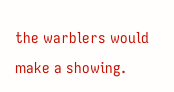the warblers would make a showing.